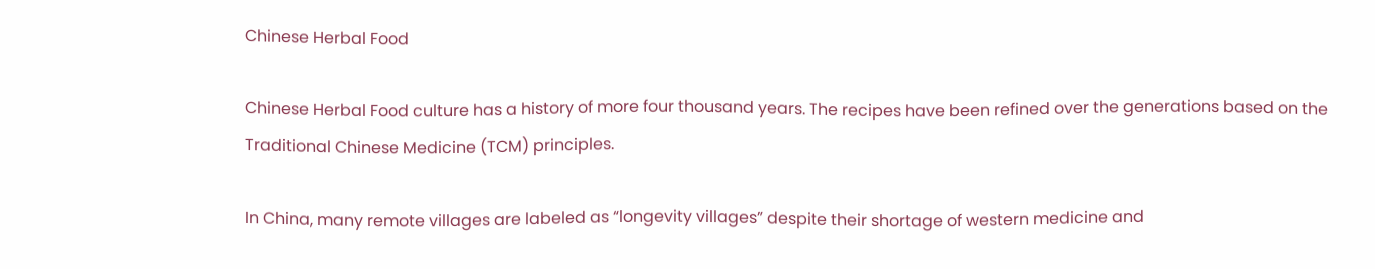Chinese Herbal Food

Chinese Herbal Food culture has a history of more four thousand years. The recipes have been refined over the generations based on the Traditional Chinese Medicine (TCM) principles.

In China, many remote villages are labeled as “longevity villages” despite their shortage of western medicine and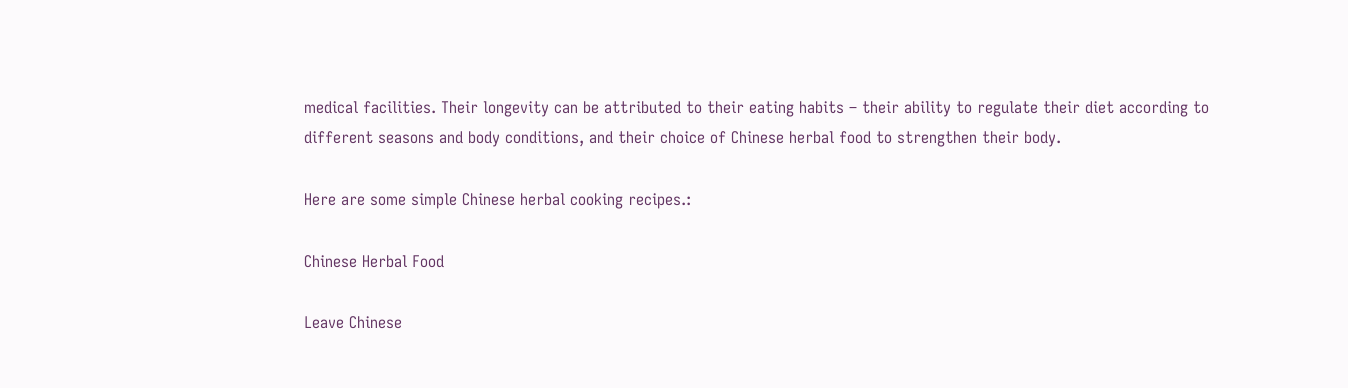medical facilities. Their longevity can be attributed to their eating habits – their ability to regulate their diet according to different seasons and body conditions, and their choice of Chinese herbal food to strengthen their body.

Here are some simple Chinese herbal cooking recipes.:

Chinese Herbal Food

Leave Chinese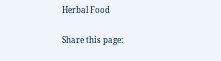Herbal Food

Share this page: